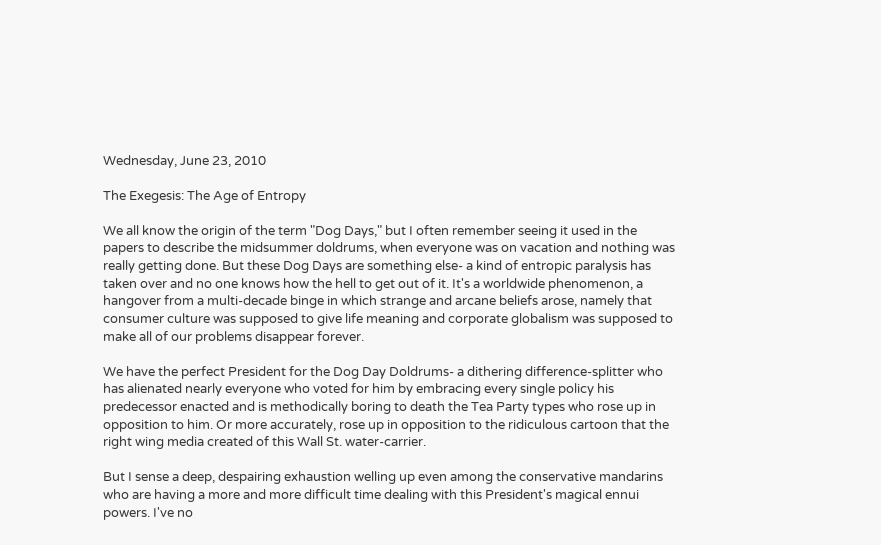Wednesday, June 23, 2010

The Exegesis: The Age of Entropy

We all know the origin of the term "Dog Days," but I often remember seeing it used in the papers to describe the midsummer doldrums, when everyone was on vacation and nothing was really getting done. But these Dog Days are something else- a kind of entropic paralysis has taken over and no one knows how the hell to get out of it. It's a worldwide phenomenon, a hangover from a multi-decade binge in which strange and arcane beliefs arose, namely that consumer culture was supposed to give life meaning and corporate globalism was supposed to make all of our problems disappear forever.

We have the perfect President for the Dog Day Doldrums- a dithering difference-splitter who has alienated nearly everyone who voted for him by embracing every single policy his predecessor enacted and is methodically boring to death the Tea Party types who rose up in opposition to him. Or more accurately, rose up in opposition to the ridiculous cartoon that the right wing media created of this Wall St. water-carrier.

But I sense a deep, despairing exhaustion welling up even among the conservative mandarins who are having a more and more difficult time dealing with this President's magical ennui powers. I've no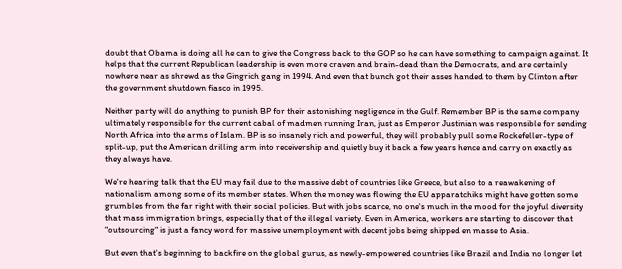doubt that Obama is doing all he can to give the Congress back to the GOP so he can have something to campaign against. It helps that the current Republican leadership is even more craven and brain-dead than the Democrats, and are certainly nowhere near as shrewd as the Gingrich gang in 1994. And even that bunch got their asses handed to them by Clinton after the government shutdown fiasco in 1995.

Neither party will do anything to punish BP for their astonishing negligence in the Gulf. Remember BP is the same company ultimately responsible for the current cabal of madmen running Iran, just as Emperor Justinian was responsible for sending North Africa into the arms of Islam. BP is so insanely rich and powerful, they will probably pull some Rockefeller-type of split-up, put the American drilling arm into receivership and quietly buy it back a few years hence and carry on exactly as they always have.

We're hearing talk that the EU may fail due to the massive debt of countries like Greece, but also to a reawakening of nationalism among some of its member states. When the money was flowing the EU apparatchiks might have gotten some grumbles from the far right with their social policies. But with jobs scarce, no one's much in the mood for the joyful diversity that mass immigration brings, especially that of the illegal variety. Even in America, workers are starting to discover that "outsourcing" is just a fancy word for massive unemployment with decent jobs being shipped en masse to Asia.

But even that's beginning to backfire on the global gurus, as newly-empowered countries like Brazil and India no longer let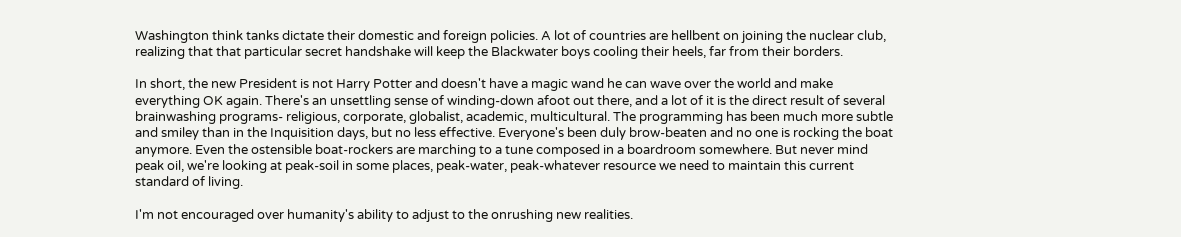Washington think tanks dictate their domestic and foreign policies. A lot of countries are hellbent on joining the nuclear club, realizing that that particular secret handshake will keep the Blackwater boys cooling their heels, far from their borders.

In short, the new President is not Harry Potter and doesn't have a magic wand he can wave over the world and make everything OK again. There's an unsettling sense of winding-down afoot out there, and a lot of it is the direct result of several brainwashing programs- religious, corporate, globalist, academic, multicultural. The programming has been much more subtle and smiley than in the Inquisition days, but no less effective. Everyone's been duly brow-beaten and no one is rocking the boat anymore. Even the ostensible boat-rockers are marching to a tune composed in a boardroom somewhere. But never mind peak oil, we're looking at peak-soil in some places, peak-water, peak-whatever resource we need to maintain this current standard of living.

I'm not encouraged over humanity's ability to adjust to the onrushing new realities.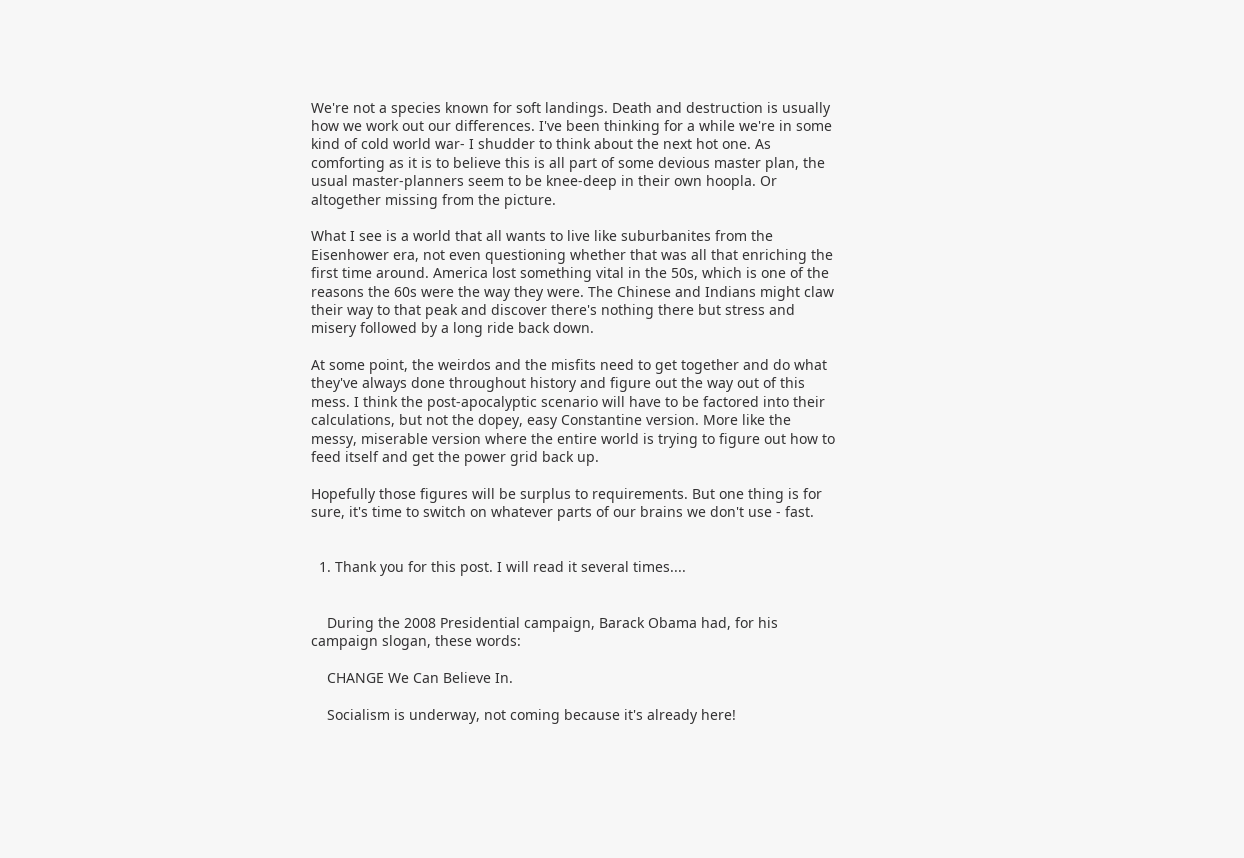We're not a species known for soft landings. Death and destruction is usually how we work out our differences. I've been thinking for a while we're in some kind of cold world war- I shudder to think about the next hot one. As comforting as it is to believe this is all part of some devious master plan, the usual master-planners seem to be knee-deep in their own hoopla. Or altogether missing from the picture.

What I see is a world that all wants to live like suburbanites from the Eisenhower era, not even questioning whether that was all that enriching the first time around. America lost something vital in the 50s, which is one of the reasons the 60s were the way they were. The Chinese and Indians might claw their way to that peak and discover there's nothing there but stress and misery followed by a long ride back down.

At some point, the weirdos and the misfits need to get together and do what they've always done throughout history and figure out the way out of this mess. I think the post-apocalyptic scenario will have to be factored into their calculations, but not the dopey, easy Constantine version. More like the messy, miserable version where the entire world is trying to figure out how to feed itself and get the power grid back up.

Hopefully those figures will be surplus to requirements. But one thing is for sure, it's time to switch on whatever parts of our brains we don't use - fast.


  1. Thank you for this post. I will read it several times....


    During the 2008 Presidential campaign, Barack Obama had, for his campaign slogan, these words:

    CHANGE We Can Believe In.

    Socialism is underway, not coming because it's already here!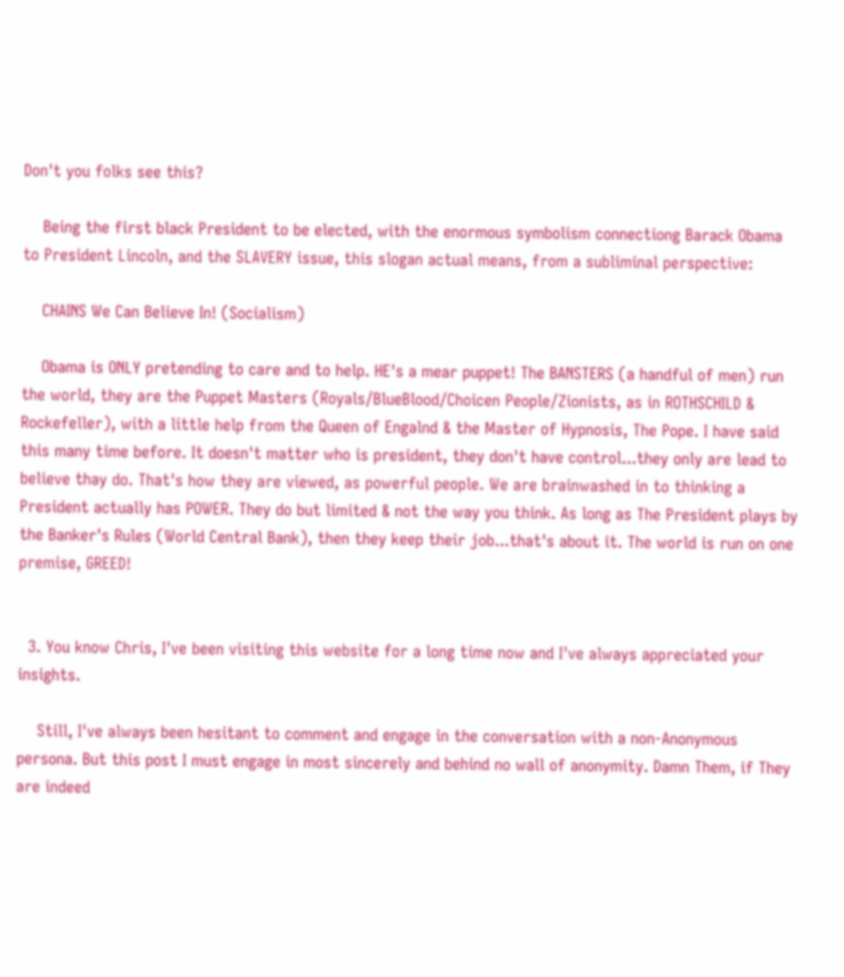Don't you folks see this?

    Being the first black President to be elected, with the enormous symbolism connectiong Barack Obama to President Lincoln, and the SLAVERY issue, this slogan actual means, from a subliminal perspective:

    CHAINS We Can Believe In! (Socialism)

    Obama is ONLY pretending to care and to help. HE's a mear puppet! The BANSTERS (a handful of men) run the world, they are the Puppet Masters (Royals/BlueBlood/Choicen People/Zionists, as in ROTHSCHILD & Rockefeller), with a little help from the Queen of Engalnd & the Master of Hypnosis, The Pope. I have said this many time before. It doesn't matter who is president, they don't have control...they only are lead to believe thay do. That's how they are viewed, as powerful people. We are brainwashed in to thinking a President actually has POWER. They do but limited & not the way you think. As long as The President plays by the Banker's Rules (World Central Bank), then they keep their job...that's about it. The world is run on one premise, GREED!


  3. You know Chris, I've been visiting this website for a long time now and I've always appreciated your insights.

    Still, I've always been hesitant to comment and engage in the conversation with a non-Anonymous persona. But this post I must engage in most sincerely and behind no wall of anonymity. Damn Them, if They are indeed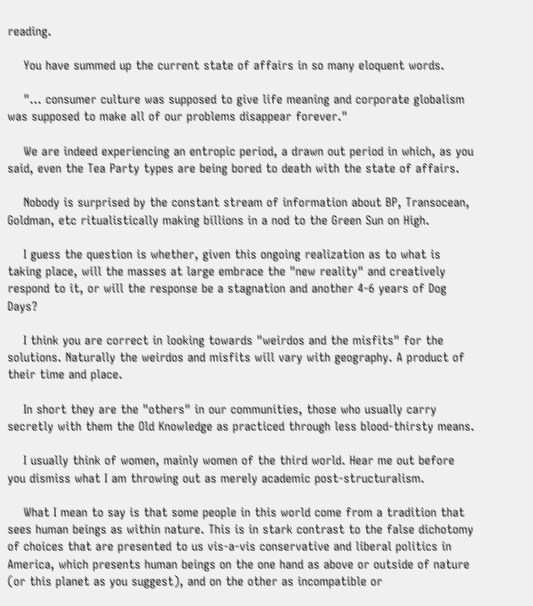reading.

    You have summed up the current state of affairs in so many eloquent words.

    "... consumer culture was supposed to give life meaning and corporate globalism was supposed to make all of our problems disappear forever."

    We are indeed experiencing an entropic period, a drawn out period in which, as you said, even the Tea Party types are being bored to death with the state of affairs.

    Nobody is surprised by the constant stream of information about BP, Transocean, Goldman, etc ritualistically making billions in a nod to the Green Sun on High.

    I guess the question is whether, given this ongoing realization as to what is taking place, will the masses at large embrace the "new reality" and creatively respond to it, or will the response be a stagnation and another 4-6 years of Dog Days?

    I think you are correct in looking towards "weirdos and the misfits" for the solutions. Naturally the weirdos and misfits will vary with geography. A product of their time and place.

    In short they are the "others" in our communities, those who usually carry secretly with them the Old Knowledge as practiced through less blood-thirsty means.

    I usually think of women, mainly women of the third world. Hear me out before you dismiss what I am throwing out as merely academic post-structuralism.

    What I mean to say is that some people in this world come from a tradition that sees human beings as within nature. This is in stark contrast to the false dichotomy of choices that are presented to us vis-a-vis conservative and liberal politics in America, which presents human beings on the one hand as above or outside of nature (or this planet as you suggest), and on the other as incompatible or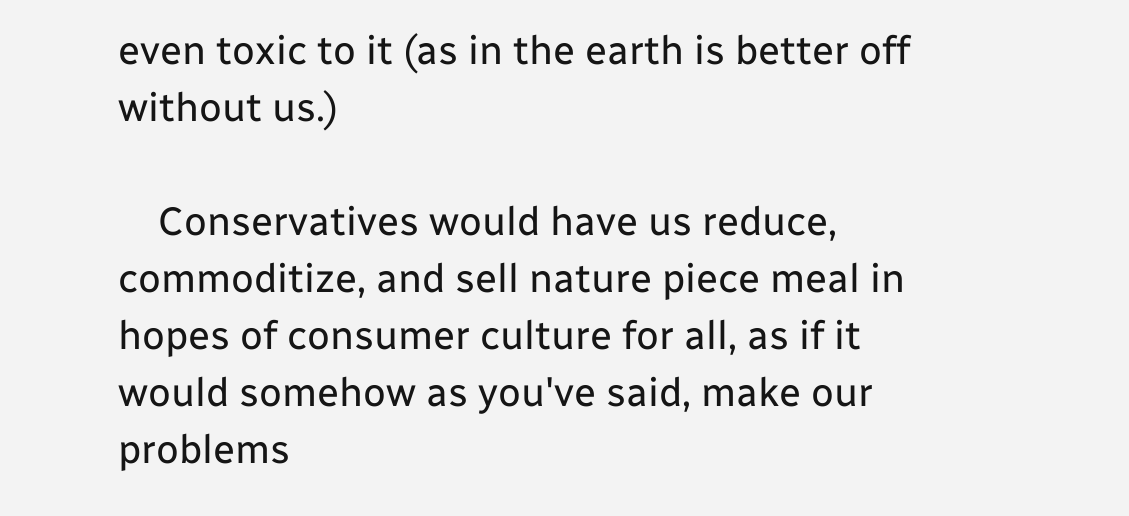even toxic to it (as in the earth is better off without us.)

    Conservatives would have us reduce, commoditize, and sell nature piece meal in hopes of consumer culture for all, as if it would somehow as you've said, make our problems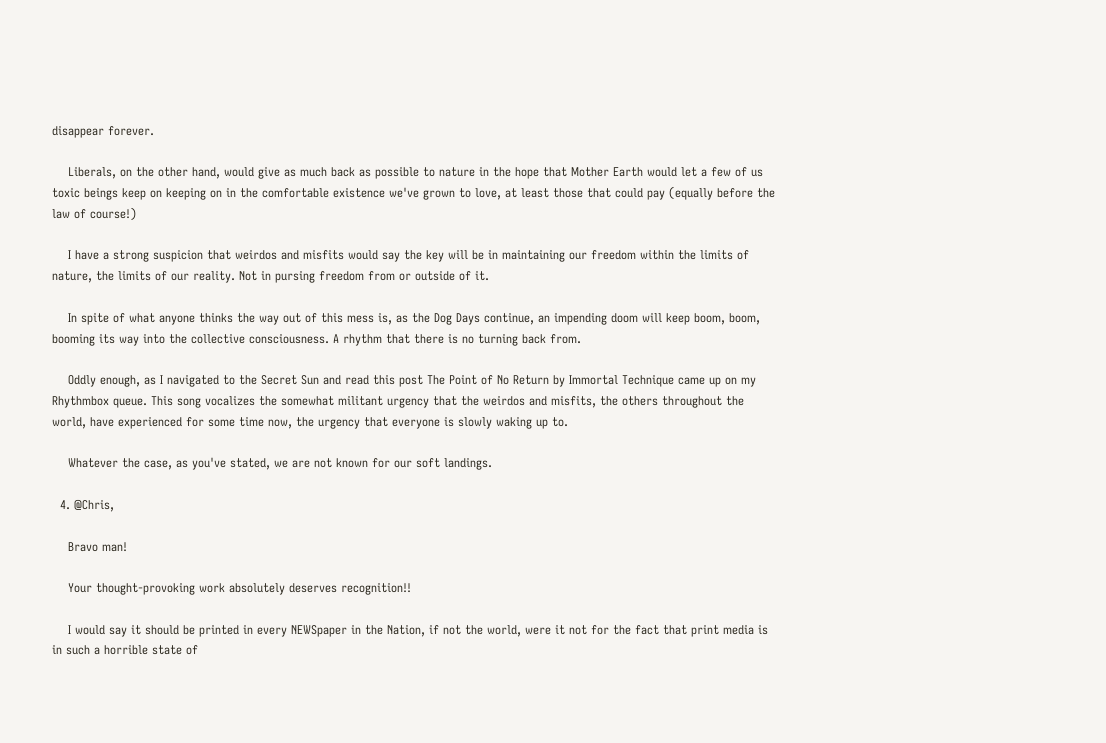disappear forever.

    Liberals, on the other hand, would give as much back as possible to nature in the hope that Mother Earth would let a few of us toxic beings keep on keeping on in the comfortable existence we've grown to love, at least those that could pay (equally before the law of course!)

    I have a strong suspicion that weirdos and misfits would say the key will be in maintaining our freedom within the limits of nature, the limits of our reality. Not in pursing freedom from or outside of it.

    In spite of what anyone thinks the way out of this mess is, as the Dog Days continue, an impending doom will keep boom, boom, booming its way into the collective consciousness. A rhythm that there is no turning back from.

    Oddly enough, as I navigated to the Secret Sun and read this post The Point of No Return by Immortal Technique came up on my Rhythmbox queue. This song vocalizes the somewhat militant urgency that the weirdos and misfits, the others throughout the world, have experienced for some time now, the urgency that everyone is slowly waking up to.

    Whatever the case, as you've stated, we are not known for our soft landings.

  4. @Chris,

    Bravo man!

    Your thought-provoking work absolutely deserves recognition!!

    I would say it should be printed in every NEWSpaper in the Nation, if not the world, were it not for the fact that print media is in such a horrible state of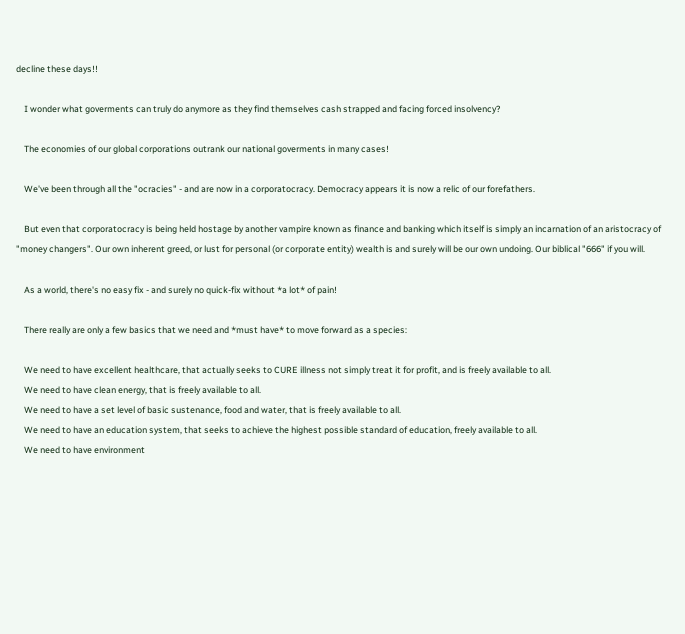decline these days!!

    I wonder what goverments can truly do anymore as they find themselves cash strapped and facing forced insolvency?

    The economies of our global corporations outrank our national goverments in many cases!

    We've been through all the "ocracies" - and are now in a corporatocracy. Democracy appears it is now a relic of our forefathers.

    But even that corporatocracy is being held hostage by another vampire known as finance and banking which itself is simply an incarnation of an aristocracy of "money changers". Our own inherent greed, or lust for personal (or corporate entity) wealth is and surely will be our own undoing. Our biblical "666" if you will.

    As a world, there's no easy fix - and surely no quick-fix without *a lot* of pain!

    There really are only a few basics that we need and *must have* to move forward as a species:

    We need to have excellent healthcare, that actually seeks to CURE illness not simply treat it for profit, and is freely available to all.
    We need to have clean energy, that is freely available to all.
    We need to have a set level of basic sustenance, food and water, that is freely available to all.
    We need to have an education system, that seeks to achieve the highest possible standard of education, freely available to all.
    We need to have environment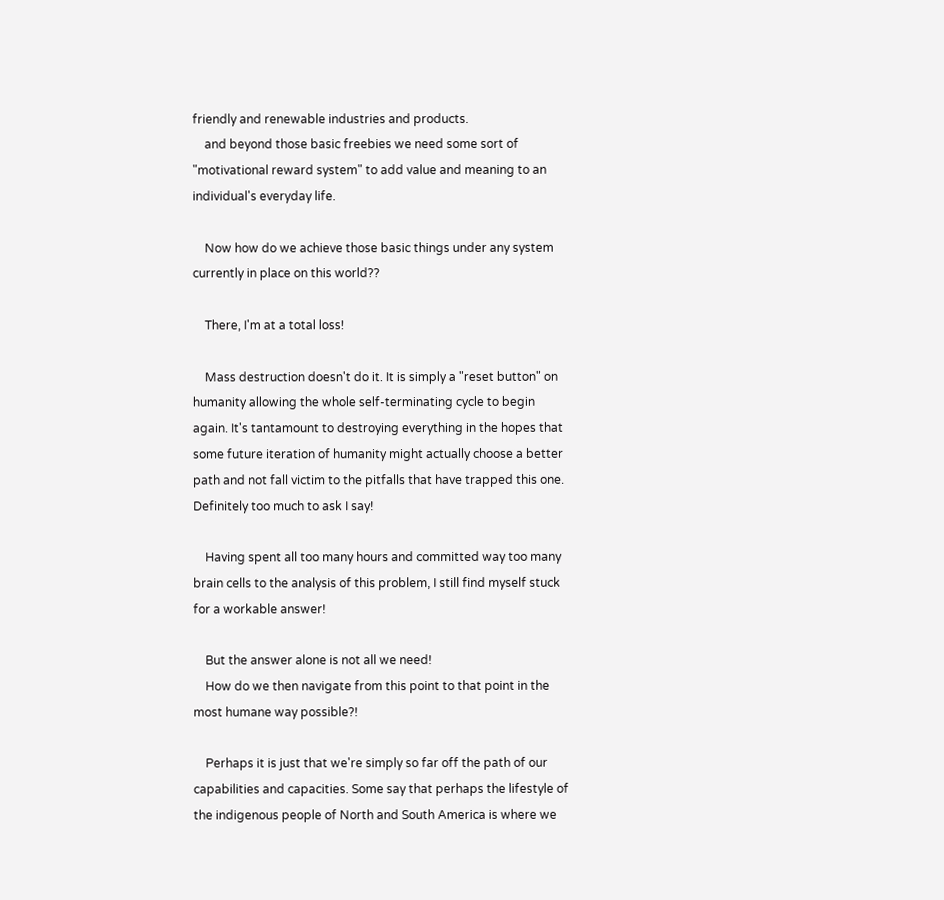friendly and renewable industries and products.
    and beyond those basic freebies we need some sort of "motivational reward system" to add value and meaning to an individual's everyday life.

    Now how do we achieve those basic things under any system currently in place on this world??

    There, I'm at a total loss!

    Mass destruction doesn't do it. It is simply a "reset button" on humanity allowing the whole self-terminating cycle to begin again. It's tantamount to destroying everything in the hopes that some future iteration of humanity might actually choose a better path and not fall victim to the pitfalls that have trapped this one. Definitely too much to ask I say!

    Having spent all too many hours and committed way too many brain cells to the analysis of this problem, I still find myself stuck for a workable answer!

    But the answer alone is not all we need!
    How do we then navigate from this point to that point in the most humane way possible?!

    Perhaps it is just that we're simply so far off the path of our capabilities and capacities. Some say that perhaps the lifestyle of the indigenous people of North and South America is where we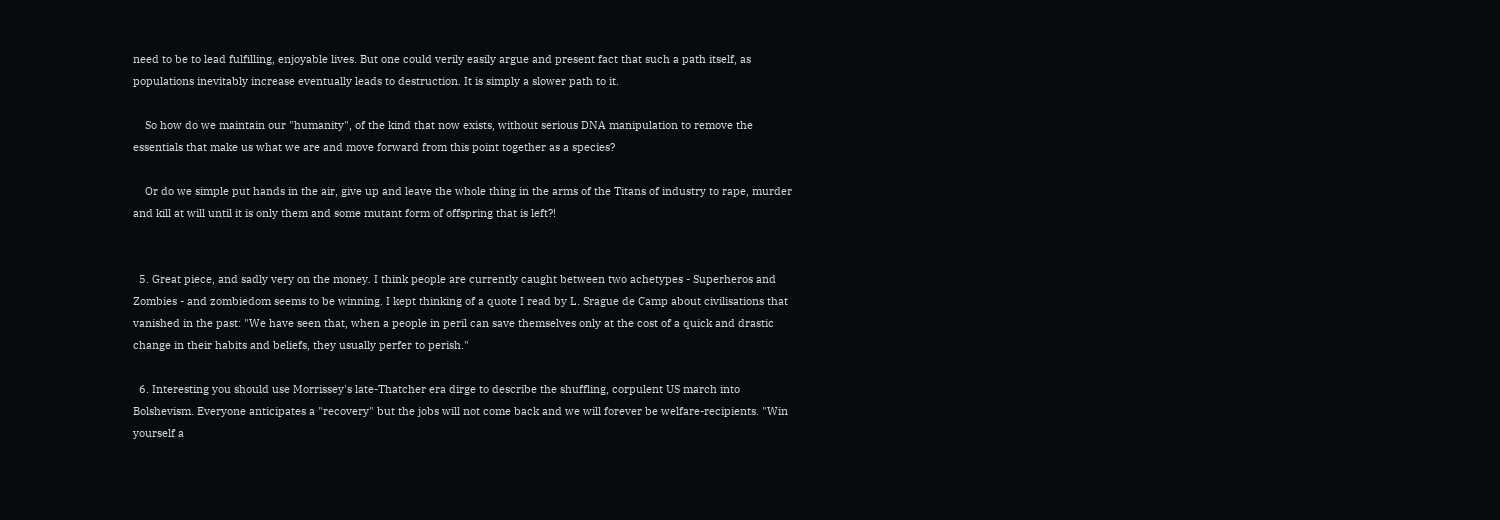need to be to lead fulfilling, enjoyable lives. But one could verily easily argue and present fact that such a path itself, as populations inevitably increase eventually leads to destruction. It is simply a slower path to it.

    So how do we maintain our "humanity", of the kind that now exists, without serious DNA manipulation to remove the essentials that make us what we are and move forward from this point together as a species?

    Or do we simple put hands in the air, give up and leave the whole thing in the arms of the Titans of industry to rape, murder and kill at will until it is only them and some mutant form of offspring that is left?!


  5. Great piece, and sadly very on the money. I think people are currently caught between two achetypes - Superheros and Zombies - and zombiedom seems to be winning. I kept thinking of a quote I read by L. Srague de Camp about civilisations that vanished in the past: "We have seen that, when a people in peril can save themselves only at the cost of a quick and drastic change in their habits and beliefs, they usually perfer to perish."

  6. Interesting you should use Morrissey's late-Thatcher era dirge to describe the shuffling, corpulent US march into Bolshevism. Everyone anticipates a "recovery" but the jobs will not come back and we will forever be welfare-recipients. "Win yourself a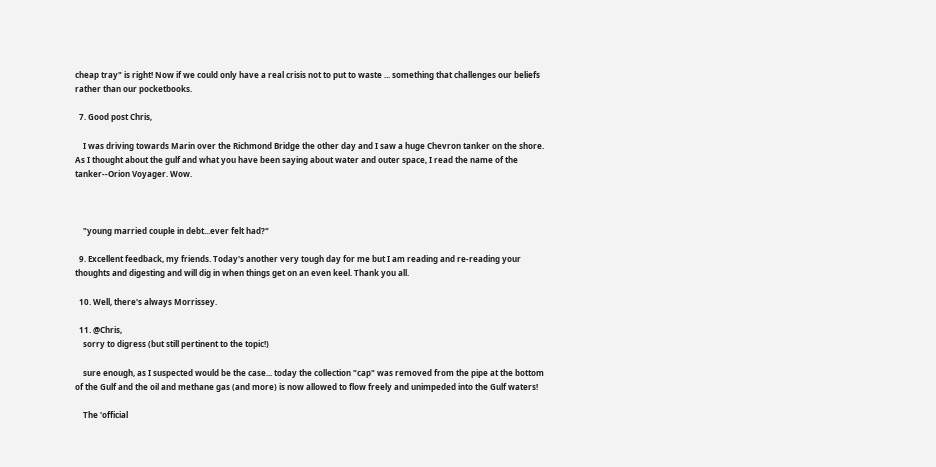cheap tray" is right! Now if we could only have a real crisis not to put to waste ... something that challenges our beliefs rather than our pocketbooks.

  7. Good post Chris,

    I was driving towards Marin over the Richmond Bridge the other day and I saw a huge Chevron tanker on the shore. As I thought about the gulf and what you have been saying about water and outer space, I read the name of the tanker--Orion Voyager. Wow.



    "young married couple in debt...ever felt had?"

  9. Excellent feedback, my friends. Today's another very tough day for me but I am reading and re-reading your thoughts and digesting and will dig in when things get on an even keel. Thank you all.

  10. Well, there's always Morrissey.

  11. @Chris,
    sorry to digress (but still pertinent to the topic!)

    sure enough, as I suspected would be the case... today the collection "cap" was removed from the pipe at the bottom of the Gulf and the oil and methane gas (and more) is now allowed to flow freely and unimpeded into the Gulf waters!

    The 'official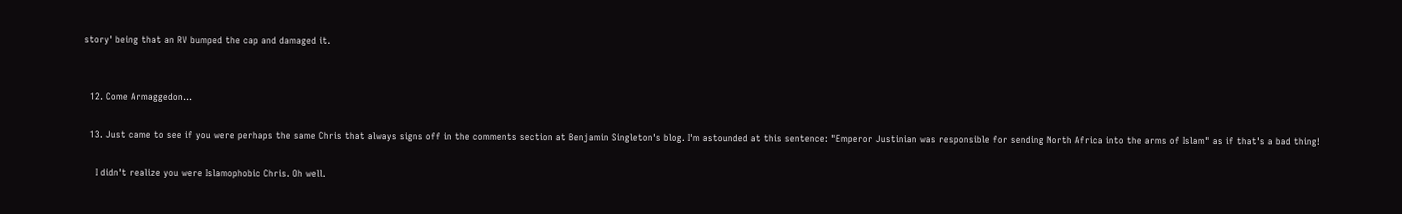story' being that an RV bumped the cap and damaged it.


  12. Come Armaggedon...

  13. Just came to see if you were perhaps the same Chris that always signs off in the comments section at Benjamin Singleton's blog. I'm astounded at this sentence: "Emperor Justinian was responsible for sending North Africa into the arms of Islam" as if that's a bad thing!

    I didn't realize you were Islamophobic Chris. Oh well.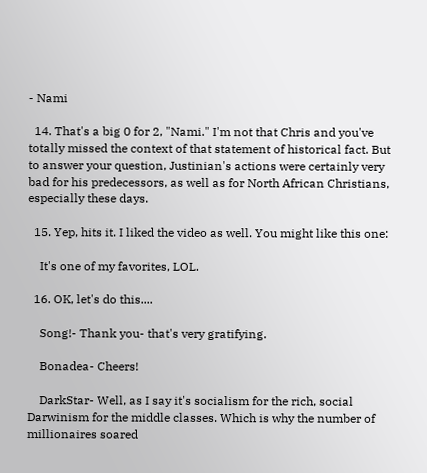- Nami

  14. That's a big 0 for 2, "Nami." I'm not that Chris and you've totally missed the context of that statement of historical fact. But to answer your question, Justinian's actions were certainly very bad for his predecessors, as well as for North African Christians, especially these days.

  15. Yep, hits it. I liked the video as well. You might like this one:

    It's one of my favorites, LOL.

  16. OK, let's do this....

    Song!- Thank you- that's very gratifying.

    Bonadea- Cheers!

    DarkStar- Well, as I say it's socialism for the rich, social Darwinism for the middle classes. Which is why the number of millionaires soared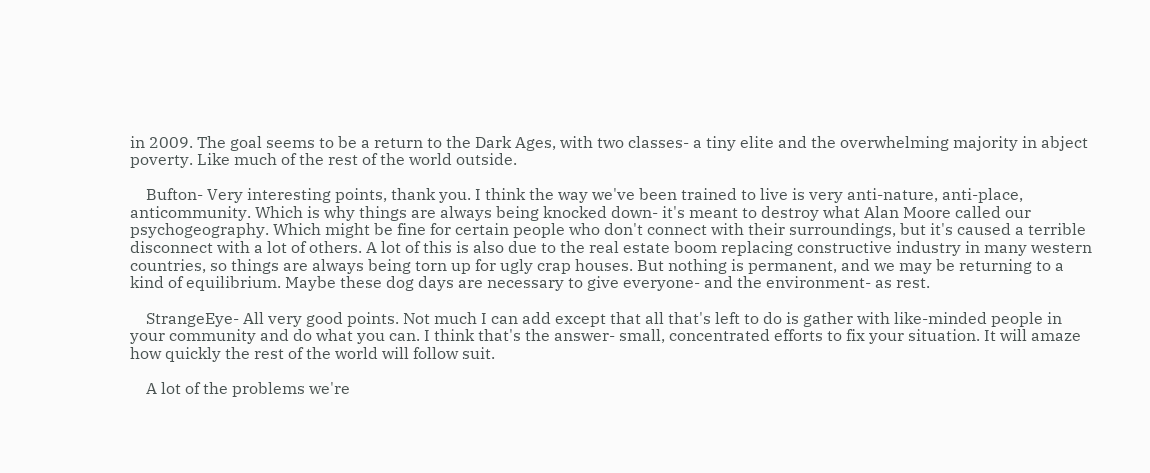in 2009. The goal seems to be a return to the Dark Ages, with two classes- a tiny elite and the overwhelming majority in abject poverty. Like much of the rest of the world outside.

    Bufton- Very interesting points, thank you. I think the way we've been trained to live is very anti-nature, anti-place, anticommunity. Which is why things are always being knocked down- it's meant to destroy what Alan Moore called our psychogeography. Which might be fine for certain people who don't connect with their surroundings, but it's caused a terrible disconnect with a lot of others. A lot of this is also due to the real estate boom replacing constructive industry in many western countries, so things are always being torn up for ugly crap houses. But nothing is permanent, and we may be returning to a kind of equilibrium. Maybe these dog days are necessary to give everyone- and the environment- as rest.

    StrangeEye- All very good points. Not much I can add except that all that's left to do is gather with like-minded people in your community and do what you can. I think that's the answer- small, concentrated efforts to fix your situation. It will amaze how quickly the rest of the world will follow suit.

    A lot of the problems we're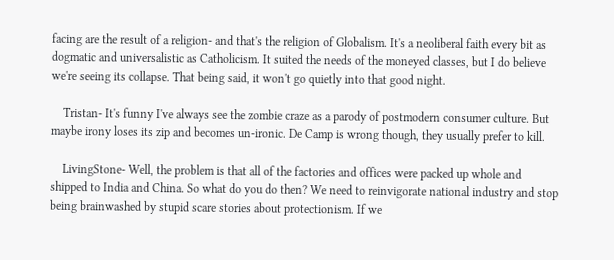facing are the result of a religion- and that's the religion of Globalism. It's a neoliberal faith every bit as dogmatic and universalistic as Catholicism. It suited the needs of the moneyed classes, but I do believe we're seeing its collapse. That being said, it won't go quietly into that good night.

    Tristan- It's funny I've always see the zombie craze as a parody of postmodern consumer culture. But maybe irony loses its zip and becomes un-ironic. De Camp is wrong though, they usually prefer to kill.

    LivingStone- Well, the problem is that all of the factories and offices were packed up whole and shipped to India and China. So what do you do then? We need to reinvigorate national industry and stop being brainwashed by stupid scare stories about protectionism. If we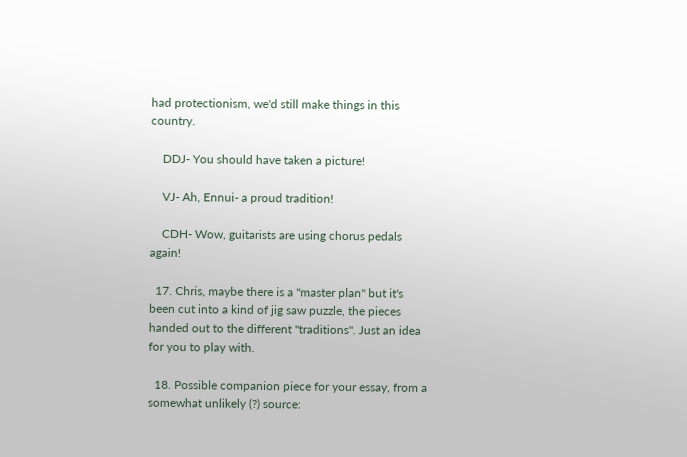had protectionism, we'd still make things in this country.

    DDJ- You should have taken a picture!

    VJ- Ah, Ennui- a proud tradition!

    CDH- Wow, guitarists are using chorus pedals again!

  17. Chris, maybe there is a "master plan" but it's been cut into a kind of jig saw puzzle, the pieces handed out to the different "traditions". Just an idea for you to play with.

  18. Possible companion piece for your essay, from a somewhat unlikely (?) source: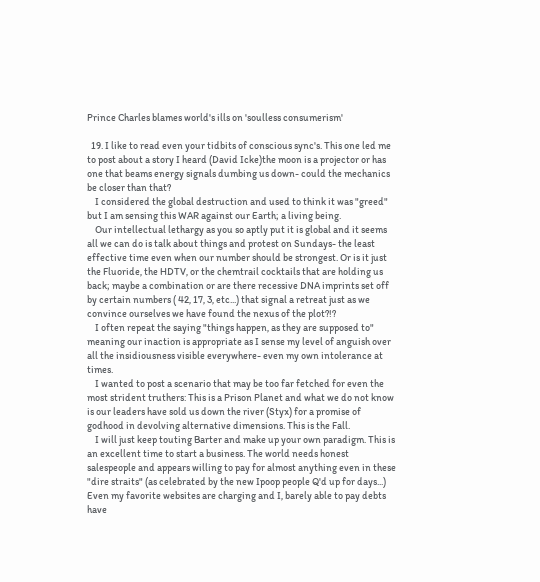Prince Charles blames world's ills on 'soulless consumerism'

  19. I like to read even your tidbits of conscious sync's. This one led me to post about a story I heard (David Icke)the moon is a projector or has one that beams energy signals dumbing us down- could the mechanics be closer than that?
    I considered the global destruction and used to think it was "greed" but I am sensing this WAR against our Earth; a living being.
    Our intellectual lethargy as you so aptly put it is global and it seems all we can do is talk about things and protest on Sundays- the least effective time even when our number should be strongest. Or is it just the Fluoride, the HDTV, or the chemtrail cocktails that are holding us back; maybe a combination or are there recessive DNA imprints set off by certain numbers ( 42, 17, 3, etc...) that signal a retreat just as we convince ourselves we have found the nexus of the plot?!?
    I often repeat the saying "things happen, as they are supposed to" meaning our inaction is appropriate as I sense my level of anguish over all the insidiousness visible everywhere- even my own intolerance at times.
    I wanted to post a scenario that may be too far fetched for even the most strident truthers: This is a Prison Planet and what we do not know is our leaders have sold us down the river (Styx) for a promise of godhood in devolving alternative dimensions. This is the Fall.
    I will just keep touting Barter and make up your own paradigm. This is an excellent time to start a business. The world needs honest salespeople and appears willing to pay for almost anything even in these "dire straits" (as celebrated by the new Ipoop people Q'd up for days...) Even my favorite websites are charging and I, barely able to pay debts have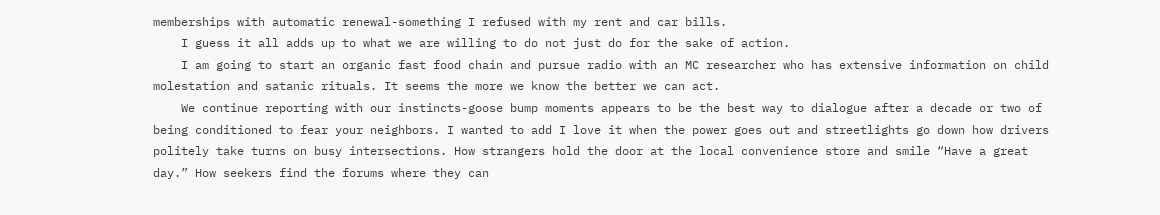memberships with automatic renewal-something I refused with my rent and car bills.
    I guess it all adds up to what we are willing to do not just do for the sake of action.
    I am going to start an organic fast food chain and pursue radio with an MC researcher who has extensive information on child molestation and satanic rituals. It seems the more we know the better we can act.
    We continue reporting with our instincts-goose bump moments appears to be the best way to dialogue after a decade or two of being conditioned to fear your neighbors. I wanted to add I love it when the power goes out and streetlights go down how drivers politely take turns on busy intersections. How strangers hold the door at the local convenience store and smile “Have a great day.” How seekers find the forums where they can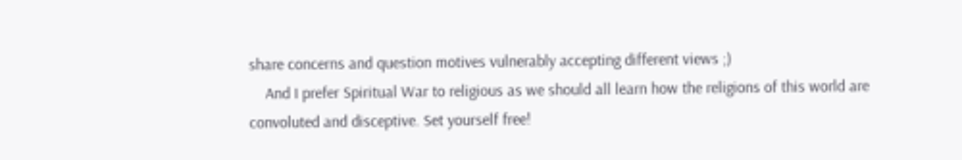share concerns and question motives vulnerably accepting different views ;)
    And I prefer Spiritual War to religious as we should all learn how the religions of this world are convoluted and disceptive. Set yourself free!